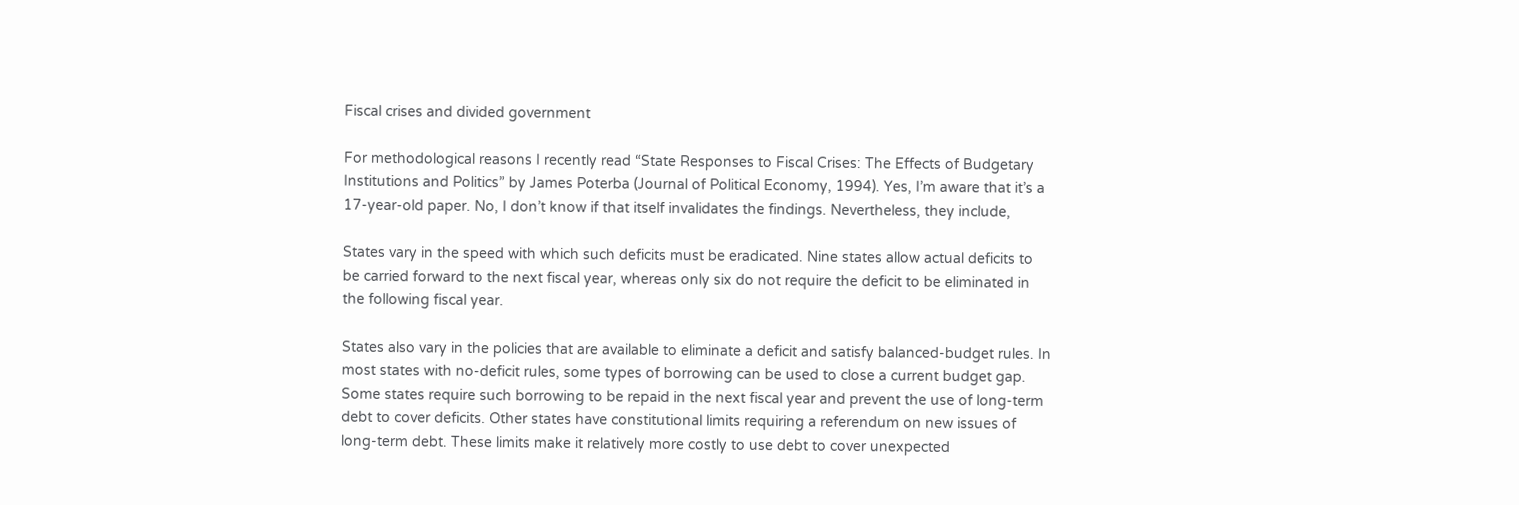Fiscal crises and divided government

For methodological reasons I recently read “State Responses to Fiscal Crises: The Effects of Budgetary Institutions and Politics” by James Poterba (Journal of Political Economy, 1994). Yes, I’m aware that it’s a 17-year-old paper. No, I don’t know if that itself invalidates the findings. Nevertheless, they include,

States vary in the speed with which such deficits must be eradicated. Nine states allow actual deficits to be carried forward to the next fiscal year, whereas only six do not require the deficit to be eliminated in the following fiscal year.

States also vary in the policies that are available to eliminate a deficit and satisfy balanced-budget rules. In most states with no-deficit rules, some types of borrowing can be used to close a current budget gap. Some states require such borrowing to be repaid in the next fiscal year and prevent the use of long-term debt to cover deficits. Other states have constitutional limits requiring a referendum on new issues of long-term debt. These limits make it relatively more costly to use debt to cover unexpected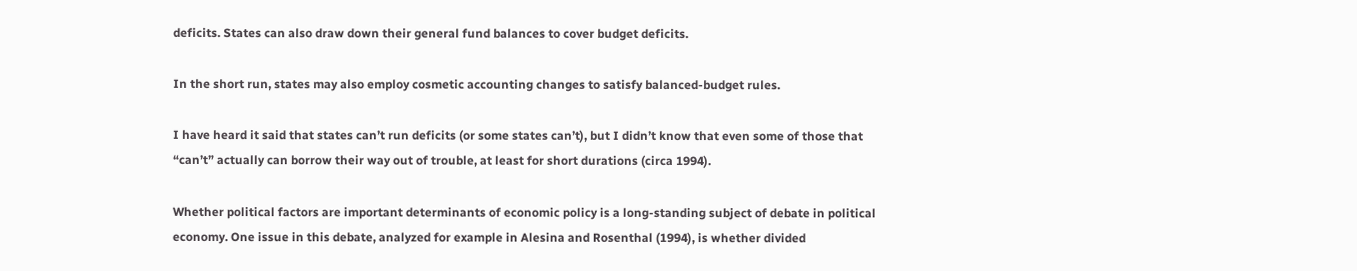deficits. States can also draw down their general fund balances to cover budget deficits.

In the short run, states may also employ cosmetic accounting changes to satisfy balanced-budget rules.

I have heard it said that states can’t run deficits (or some states can’t), but I didn’t know that even some of those that “can’t” actually can borrow their way out of trouble, at least for short durations (circa 1994).

Whether political factors are important determinants of economic policy is a long-standing subject of debate in political economy. One issue in this debate, analyzed for example in Alesina and Rosenthal (1994), is whether divided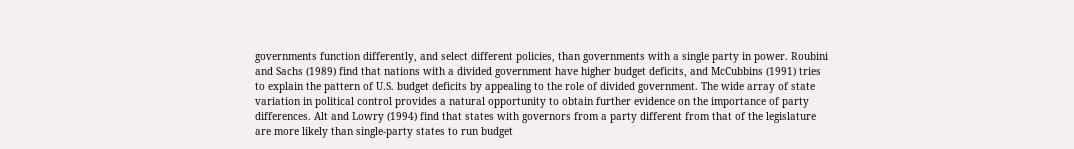governments function differently, and select different policies, than governments with a single party in power. Roubini and Sachs (1989) find that nations with a divided government have higher budget deficits, and McCubbins (1991) tries to explain the pattern of U.S. budget deficits by appealing to the role of divided government. The wide array of state variation in political control provides a natural opportunity to obtain further evidence on the importance of party differences. Alt and Lowry (1994) find that states with governors from a party different from that of the legislature are more likely than single-party states to run budget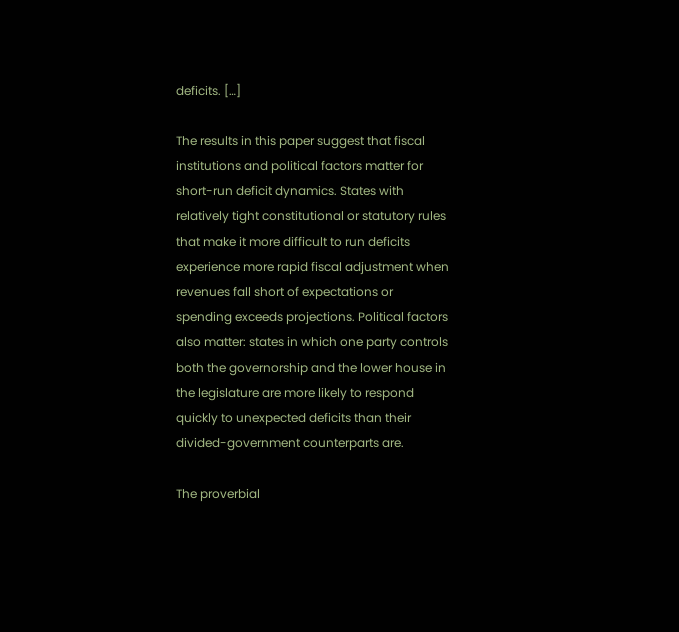deficits. […]

The results in this paper suggest that fiscal institutions and political factors matter for short-run deficit dynamics. States with relatively tight constitutional or statutory rules that make it more difficult to run deficits experience more rapid fiscal adjustment when revenues fall short of expectations or spending exceeds projections. Political factors also matter: states in which one party controls both the governorship and the lower house in the legislature are more likely to respond quickly to unexpected deficits than their divided-government counterparts are.

The proverbial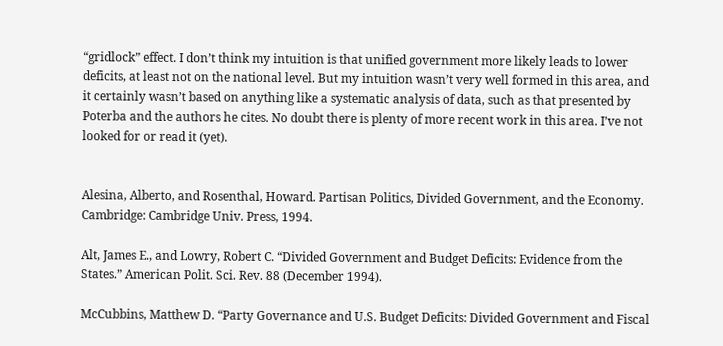“gridlock” effect. I don’t think my intuition is that unified government more likely leads to lower deficits, at least not on the national level. But my intuition wasn’t very well formed in this area, and it certainly wasn’t based on anything like a systematic analysis of data, such as that presented by Poterba and the authors he cites. No doubt there is plenty of more recent work in this area. I’ve not looked for or read it (yet).


Alesina, Alberto, and Rosenthal, Howard. Partisan Politics, Divided Government, and the Economy. Cambridge: Cambridge Univ. Press, 1994.

Alt, James E., and Lowry, Robert C. “Divided Government and Budget Deficits: Evidence from the States.” American Polit. Sci. Rev. 88 (December 1994).

McCubbins, Matthew D. “Party Governance and U.S. Budget Deficits: Divided Government and Fiscal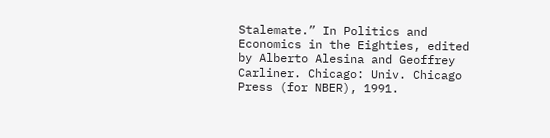Stalemate.” In Politics and Economics in the Eighties, edited by Alberto Alesina and Geoffrey Carliner. Chicago: Univ. Chicago Press (for NBER), 1991.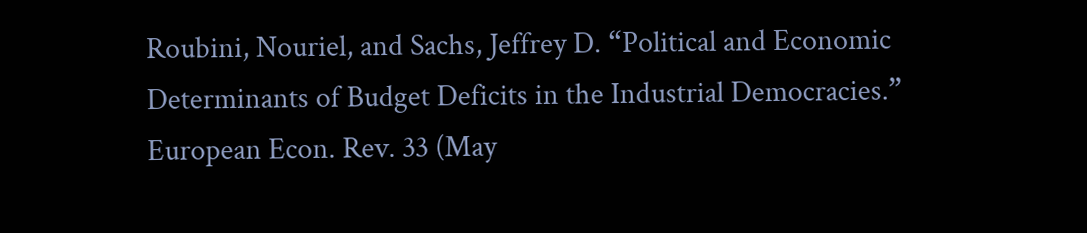Roubini, Nouriel, and Sachs, Jeffrey D. “Political and Economic Determinants of Budget Deficits in the Industrial Democracies.” European Econ. Rev. 33 (May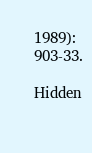1989): 903-33.

Hidden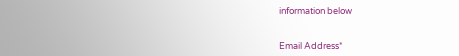information below


Email Address*